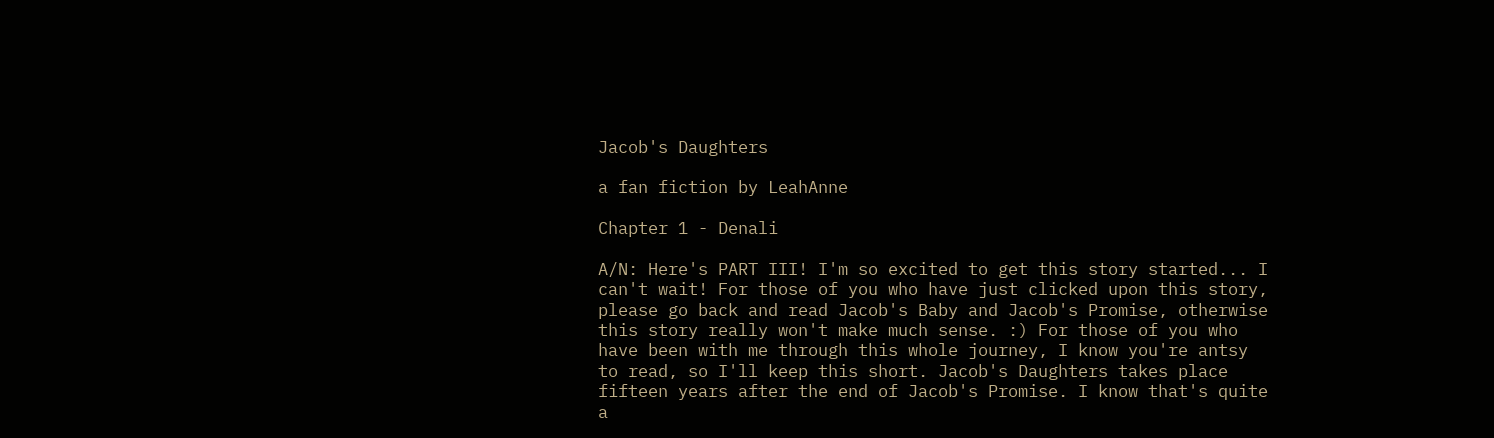Jacob's Daughters

a fan fiction by LeahAnne

Chapter 1 - Denali

A/N: Here's PART III! I'm so excited to get this story started... I can't wait! For those of you who have just clicked upon this story, please go back and read Jacob's Baby and Jacob's Promise, otherwise this story really won't make much sense. :) For those of you who have been with me through this whole journey, I know you're antsy to read, so I'll keep this short. Jacob's Daughters takes place fifteen years after the end of Jacob's Promise. I know that's quite a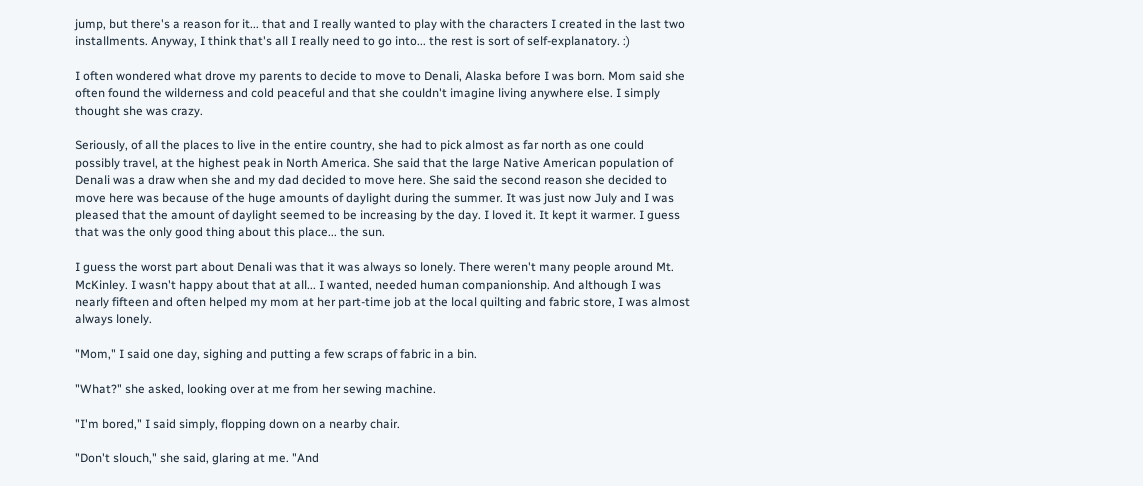jump, but there's a reason for it... that and I really wanted to play with the characters I created in the last two installments. Anyway, I think that's all I really need to go into... the rest is sort of self-explanatory. :)

I often wondered what drove my parents to decide to move to Denali, Alaska before I was born. Mom said she often found the wilderness and cold peaceful and that she couldn't imagine living anywhere else. I simply thought she was crazy.

Seriously, of all the places to live in the entire country, she had to pick almost as far north as one could possibly travel, at the highest peak in North America. She said that the large Native American population of Denali was a draw when she and my dad decided to move here. She said the second reason she decided to move here was because of the huge amounts of daylight during the summer. It was just now July and I was pleased that the amount of daylight seemed to be increasing by the day. I loved it. It kept it warmer. I guess that was the only good thing about this place... the sun.

I guess the worst part about Denali was that it was always so lonely. There weren't many people around Mt. McKinley. I wasn't happy about that at all... I wanted, needed human companionship. And although I was nearly fifteen and often helped my mom at her part-time job at the local quilting and fabric store, I was almost always lonely.

"Mom," I said one day, sighing and putting a few scraps of fabric in a bin.

"What?" she asked, looking over at me from her sewing machine.

"I'm bored," I said simply, flopping down on a nearby chair.

"Don't slouch," she said, glaring at me. "And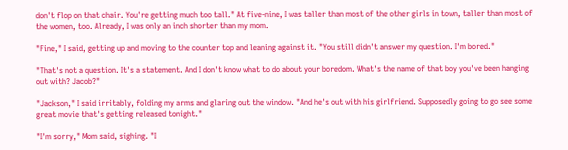don't flop on that chair. You're getting much too tall." At five-nine, I was taller than most of the other girls in town, taller than most of the women, too. Already, I was only an inch shorter than my mom.

"Fine," I said, getting up and moving to the counter top and leaning against it. "You still didn't answer my question. I'm bored."

"That's not a question. It's a statement. And I don't know what to do about your boredom. What's the name of that boy you've been hanging out with? Jacob?"

"Jackson," I said irritably, folding my arms and glaring out the window. "And he's out with his girlfriend. Supposedly going to go see some great movie that's getting released tonight."

"I'm sorry," Mom said, sighing. "I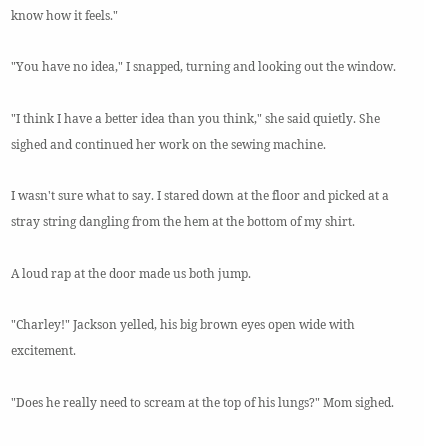know how it feels."

"You have no idea," I snapped, turning and looking out the window.

"I think I have a better idea than you think," she said quietly. She sighed and continued her work on the sewing machine.

I wasn't sure what to say. I stared down at the floor and picked at a stray string dangling from the hem at the bottom of my shirt.

A loud rap at the door made us both jump.

"Charley!" Jackson yelled, his big brown eyes open wide with excitement.

"Does he really need to scream at the top of his lungs?" Mom sighed.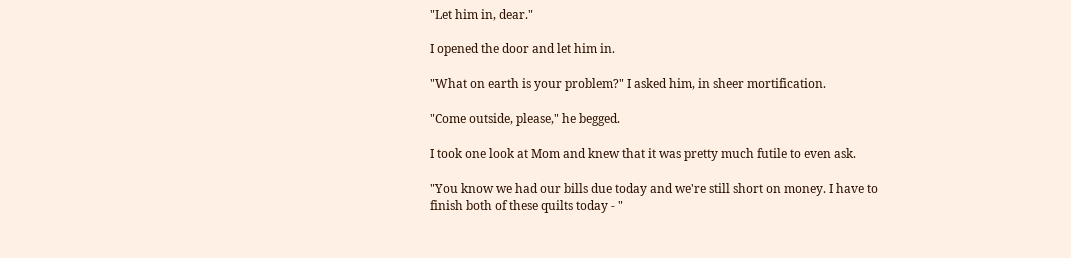"Let him in, dear."

I opened the door and let him in.

"What on earth is your problem?" I asked him, in sheer mortification.

"Come outside, please," he begged.

I took one look at Mom and knew that it was pretty much futile to even ask.

"You know we had our bills due today and we're still short on money. I have to finish both of these quilts today - "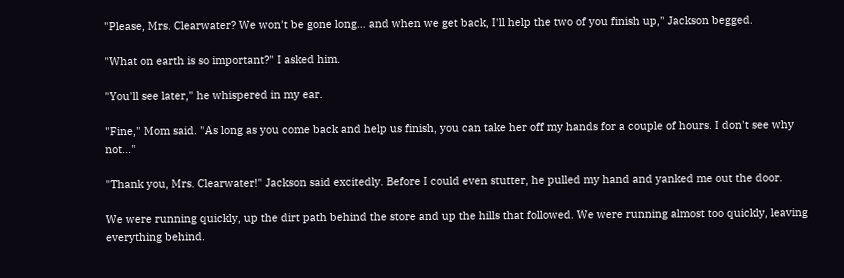"Please, Mrs. Clearwater? We won't be gone long... and when we get back, I'll help the two of you finish up," Jackson begged.

"What on earth is so important?" I asked him.

"You'll see later," he whispered in my ear.

"Fine," Mom said. "As long as you come back and help us finish, you can take her off my hands for a couple of hours. I don't see why not..."

"Thank you, Mrs. Clearwater!" Jackson said excitedly. Before I could even stutter, he pulled my hand and yanked me out the door.

We were running quickly, up the dirt path behind the store and up the hills that followed. We were running almost too quickly, leaving everything behind.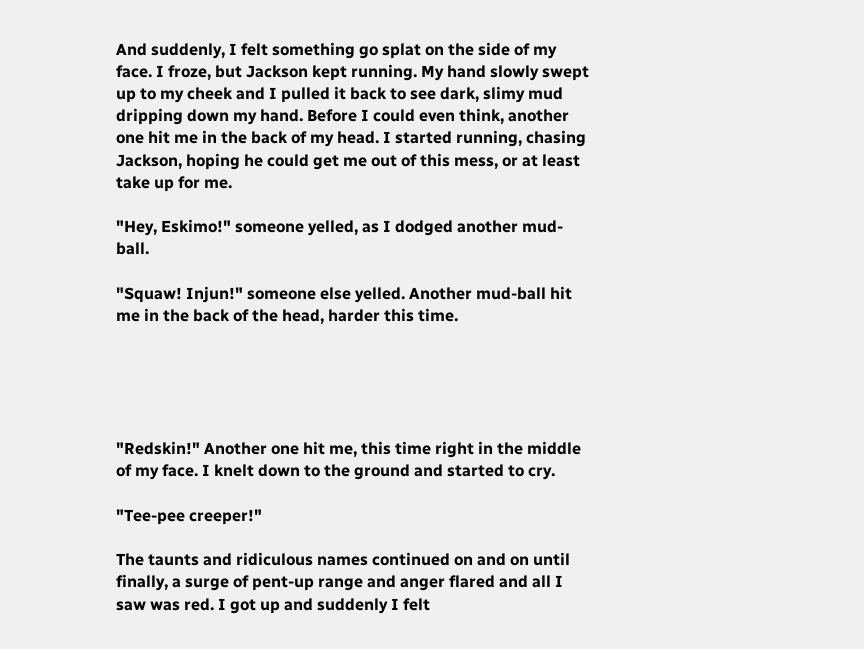And suddenly, I felt something go splat on the side of my face. I froze, but Jackson kept running. My hand slowly swept up to my cheek and I pulled it back to see dark, slimy mud dripping down my hand. Before I could even think, another one hit me in the back of my head. I started running, chasing Jackson, hoping he could get me out of this mess, or at least take up for me.

"Hey, Eskimo!" someone yelled, as I dodged another mud-ball.

"Squaw! Injun!" someone else yelled. Another mud-ball hit me in the back of the head, harder this time.





"Redskin!" Another one hit me, this time right in the middle of my face. I knelt down to the ground and started to cry.

"Tee-pee creeper!"

The taunts and ridiculous names continued on and on until finally, a surge of pent-up range and anger flared and all I saw was red. I got up and suddenly I felt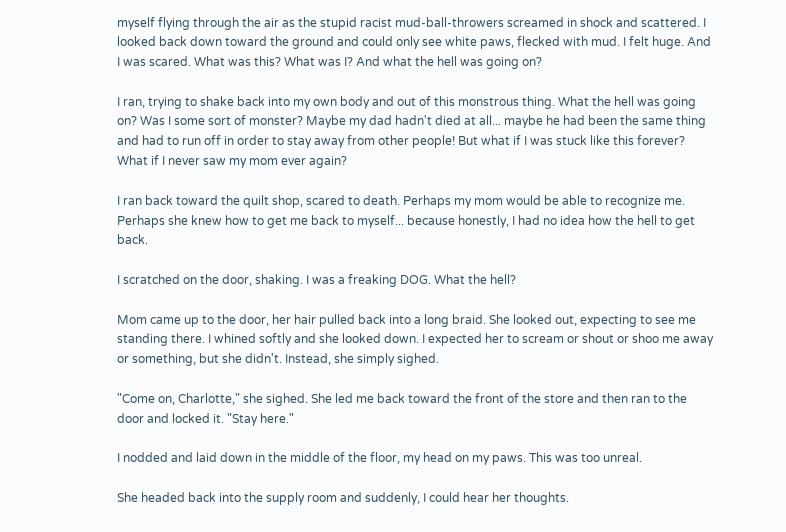myself flying through the air as the stupid racist mud-ball-throwers screamed in shock and scattered. I looked back down toward the ground and could only see white paws, flecked with mud. I felt huge. And I was scared. What was this? What was I? And what the hell was going on?

I ran, trying to shake back into my own body and out of this monstrous thing. What the hell was going on? Was I some sort of monster? Maybe my dad hadn't died at all... maybe he had been the same thing and had to run off in order to stay away from other people! But what if I was stuck like this forever? What if I never saw my mom ever again?

I ran back toward the quilt shop, scared to death. Perhaps my mom would be able to recognize me. Perhaps she knew how to get me back to myself... because honestly, I had no idea how the hell to get back.

I scratched on the door, shaking. I was a freaking DOG. What the hell?

Mom came up to the door, her hair pulled back into a long braid. She looked out, expecting to see me standing there. I whined softly and she looked down. I expected her to scream or shout or shoo me away or something, but she didn't. Instead, she simply sighed.

"Come on, Charlotte," she sighed. She led me back toward the front of the store and then ran to the door and locked it. "Stay here."

I nodded and laid down in the middle of the floor, my head on my paws. This was too unreal.

She headed back into the supply room and suddenly, I could hear her thoughts.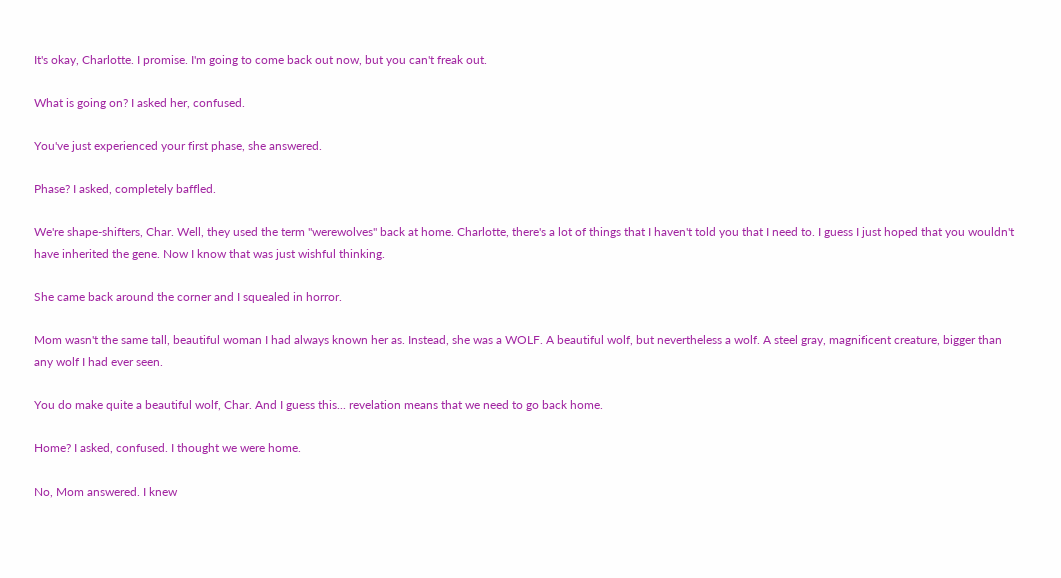It's okay, Charlotte. I promise. I'm going to come back out now, but you can't freak out.

What is going on? I asked her, confused.

You've just experienced your first phase, she answered.

Phase? I asked, completely baffled.

We're shape-shifters, Char. Well, they used the term "werewolves" back at home. Charlotte, there's a lot of things that I haven't told you that I need to. I guess I just hoped that you wouldn't have inherited the gene. Now I know that was just wishful thinking.

She came back around the corner and I squealed in horror.

Mom wasn't the same tall, beautiful woman I had always known her as. Instead, she was a WOLF. A beautiful wolf, but nevertheless a wolf. A steel gray, magnificent creature, bigger than any wolf I had ever seen.

You do make quite a beautiful wolf, Char. And I guess this... revelation means that we need to go back home.

Home? I asked, confused. I thought we were home.

No, Mom answered. I knew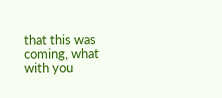that this was coming, what with you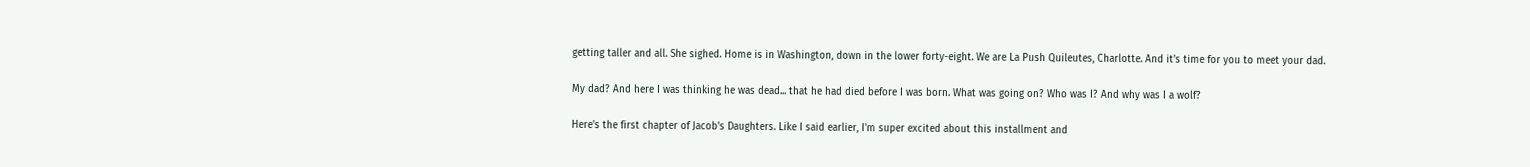getting taller and all. She sighed. Home is in Washington, down in the lower forty-eight. We are La Push Quileutes, Charlotte. And it's time for you to meet your dad.

My dad? And here I was thinking he was dead... that he had died before I was born. What was going on? Who was I? And why was I a wolf?

Here's the first chapter of Jacob's Daughters. Like I said earlier, I'm super excited about this installment and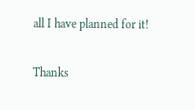all I have planned for it!

Thanks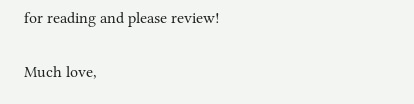for reading and please review!

Much love,